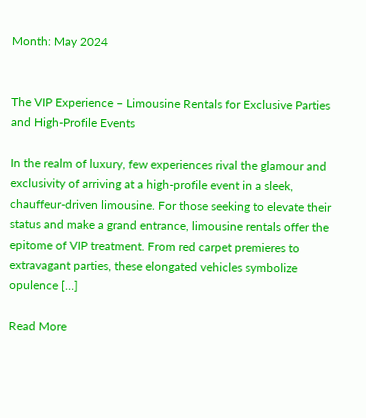Month: May 2024


The VIP Experience – Limousine Rentals for Exclusive Parties and High-Profile Events

In the realm of luxury, few experiences rival the glamour and exclusivity of arriving at a high-profile event in a sleek, chauffeur-driven limousine. For those seeking to elevate their status and make a grand entrance, limousine rentals offer the epitome of VIP treatment. From red carpet premieres to extravagant parties, these elongated vehicles symbolize opulence […]

Read More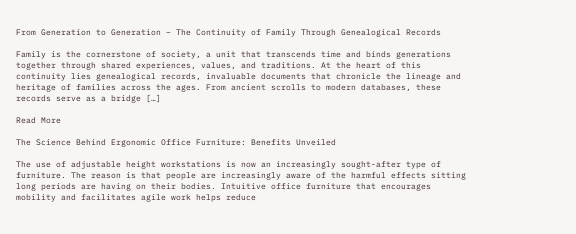From Generation to Generation – The Continuity of Family Through Genealogical Records

Family is the cornerstone of society, a unit that transcends time and binds generations together through shared experiences, values, and traditions. At the heart of this continuity lies genealogical records, invaluable documents that chronicle the lineage and heritage of families across the ages. From ancient scrolls to modern databases, these records serve as a bridge […]

Read More

The Science Behind Ergonomic Office Furniture: Benefits Unveiled

The use of adjustable height workstations is now an increasingly sought-after type of furniture. The reason is that people are increasingly aware of the harmful effects sitting long periods are having on their bodies. Intuitive office furniture that encourages mobility and facilitates agile work helps reduce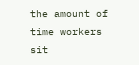the amount of time workers sit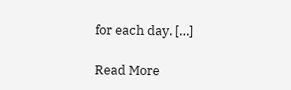for each day. […]

Read More